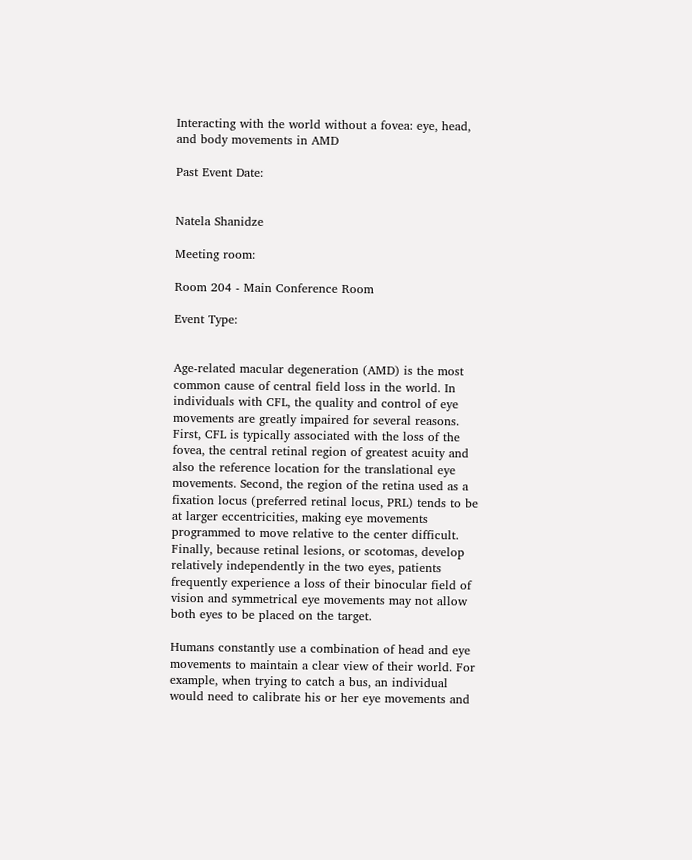Interacting with the world without a fovea: eye, head, and body movements in AMD

Past Event Date:


Natela Shanidze

Meeting room:

Room 204 - Main Conference Room

Event Type:


Age-related macular degeneration (AMD) is the most common cause of central field loss in the world. In individuals with CFL, the quality and control of eye movements are greatly impaired for several reasons. First, CFL is typically associated with the loss of the fovea, the central retinal region of greatest acuity and also the reference location for the translational eye movements. Second, the region of the retina used as a fixation locus (preferred retinal locus, PRL) tends to be at larger eccentricities, making eye movements programmed to move relative to the center difficult. Finally, because retinal lesions, or scotomas, develop relatively independently in the two eyes, patients frequently experience a loss of their binocular field of vision and symmetrical eye movements may not allow both eyes to be placed on the target.

Humans constantly use a combination of head and eye movements to maintain a clear view of their world. For example, when trying to catch a bus, an individual would need to calibrate his or her eye movements and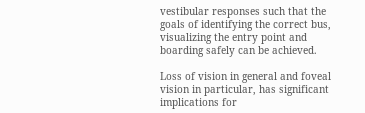vestibular responses such that the goals of identifying the correct bus, visualizing the entry point and boarding safely can be achieved.

Loss of vision in general and foveal vision in particular, has significant implications for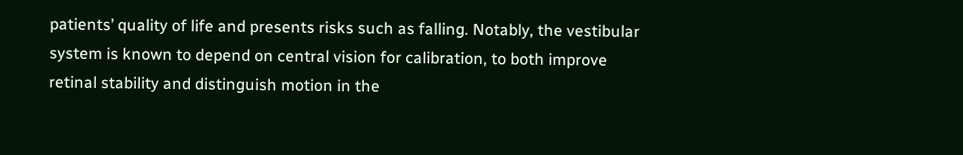patients’ quality of life and presents risks such as falling. Notably, the vestibular system is known to depend on central vision for calibration, to both improve retinal stability and distinguish motion in the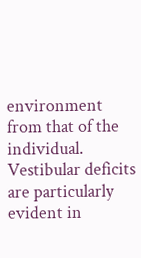environment from that of the individual. Vestibular deficits are particularly evident in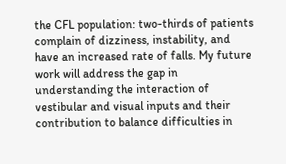the CFL population: two-thirds of patients complain of dizziness, instability, and have an increased rate of falls. My future work will address the gap in understanding the interaction of vestibular and visual inputs and their contribution to balance difficulties in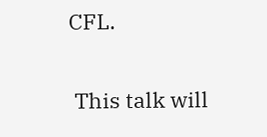CFL.

 This talk will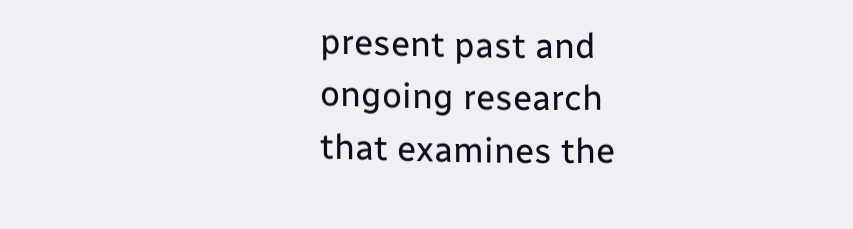present past and ongoing research that examines the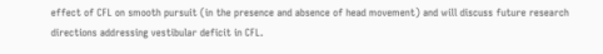effect of CFL on smooth pursuit (in the presence and absence of head movement) and will discuss future research directions addressing vestibular deficit in CFL.